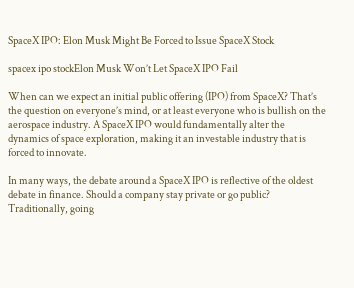SpaceX IPO: Elon Musk Might Be Forced to Issue SpaceX Stock

spacex ipo stockElon Musk Won’t Let SpaceX IPO Fail

When can we expect an initial public offering (IPO) from SpaceX? That’s the question on everyone’s mind, or at least everyone who is bullish on the aerospace industry. A SpaceX IPO would fundamentally alter the dynamics of space exploration, making it an investable industry that is forced to innovate.

In many ways, the debate around a SpaceX IPO is reflective of the oldest debate in finance. Should a company stay private or go public? Traditionally, going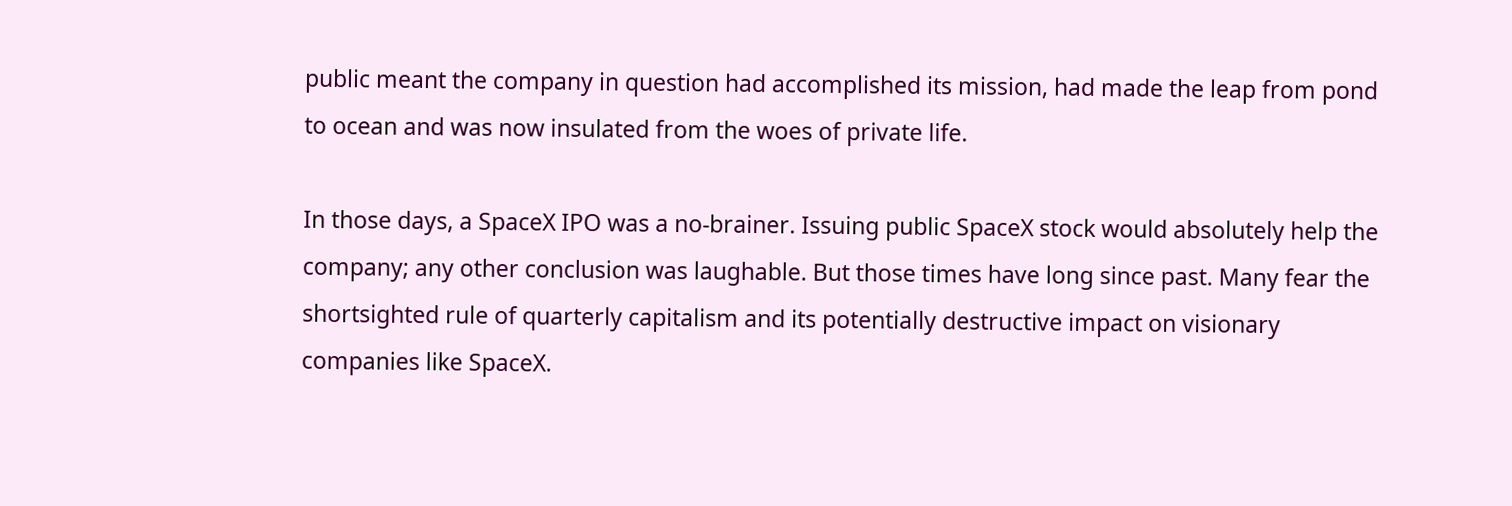public meant the company in question had accomplished its mission, had made the leap from pond to ocean and was now insulated from the woes of private life.

In those days, a SpaceX IPO was a no-brainer. Issuing public SpaceX stock would absolutely help the company; any other conclusion was laughable. But those times have long since past. Many fear the shortsighted rule of quarterly capitalism and its potentially destructive impact on visionary companies like SpaceX.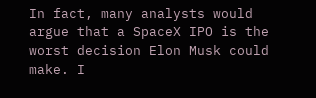In fact, many analysts would argue that a SpaceX IPO is the worst decision Elon Musk could make. I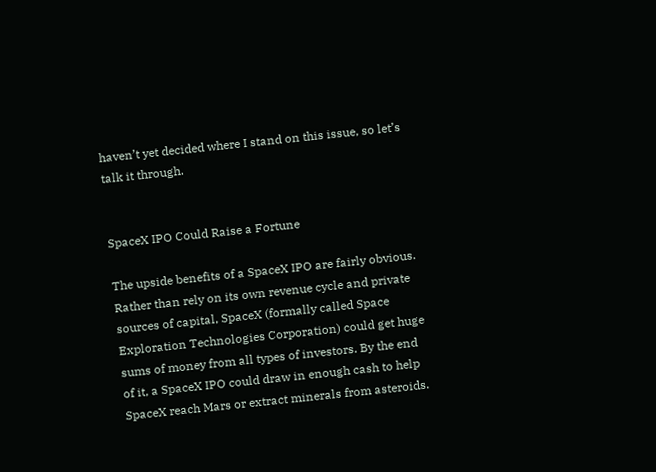haven’t yet decided where I stand on this issue, so let’s talk it through.


SpaceX IPO Could Raise a Fortune

The upside benefits of a SpaceX IPO are fairly obvious. Rather than rely on its own revenue cycle and private sources of capital, SpaceX (formally called Space Exploration Technologies Corporation) could get huge sums of money from all types of investors. By the end of it, a SpaceX IPO could draw in enough cash to help SpaceX reach Mars or extract minerals from asteroids.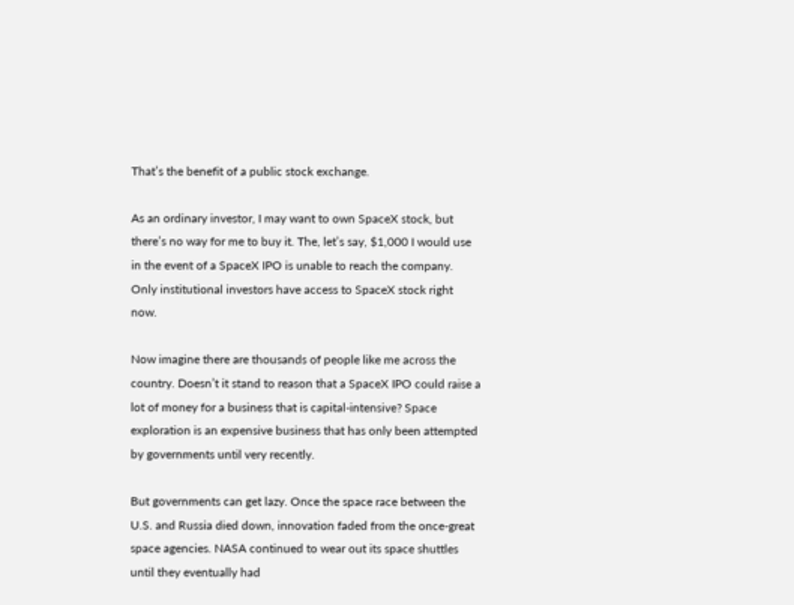That’s the benefit of a public stock exchange.

As an ordinary investor, I may want to own SpaceX stock, but there’s no way for me to buy it. The, let’s say, $1,000 I would use in the event of a SpaceX IPO is unable to reach the company. Only institutional investors have access to SpaceX stock right now.

Now imagine there are thousands of people like me across the country. Doesn’t it stand to reason that a SpaceX IPO could raise a lot of money for a business that is capital-intensive? Space exploration is an expensive business that has only been attempted by governments until very recently.

But governments can get lazy. Once the space race between the U.S. and Russia died down, innovation faded from the once-great space agencies. NASA continued to wear out its space shuttles until they eventually had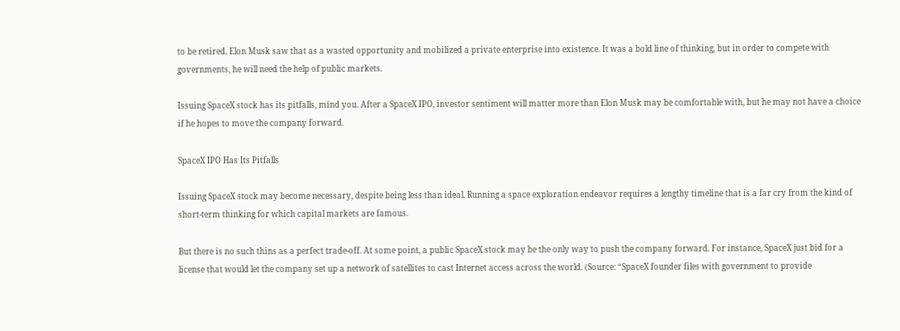to be retired. Elon Musk saw that as a wasted opportunity and mobilized a private enterprise into existence. It was a bold line of thinking, but in order to compete with governments, he will need the help of public markets.

Issuing SpaceX stock has its pitfalls, mind you. After a SpaceX IPO, investor sentiment will matter more than Elon Musk may be comfortable with, but he may not have a choice if he hopes to move the company forward.

SpaceX IPO Has Its Pitfalls

Issuing SpaceX stock may become necessary, despite being less than ideal. Running a space exploration endeavor requires a lengthy timeline that is a far cry from the kind of short-term thinking for which capital markets are famous.

But there is no such thins as a perfect trade-off. At some point, a public SpaceX stock may be the only way to push the company forward. For instance, SpaceX just bid for a license that would let the company set up a network of satellites to cast Internet access across the world. (Source: “SpaceX founder files with government to provide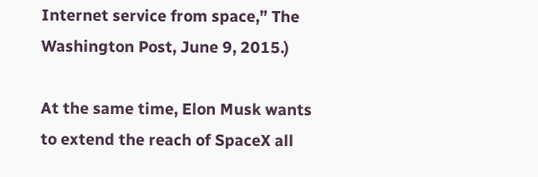Internet service from space,” The Washington Post, June 9, 2015.)

At the same time, Elon Musk wants to extend the reach of SpaceX all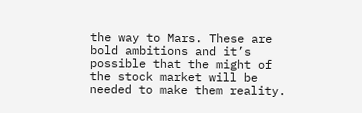the way to Mars. These are bold ambitions and it’s possible that the might of the stock market will be needed to make them reality.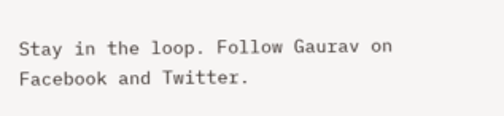Stay in the loop. Follow Gaurav on Facebook and Twitter.